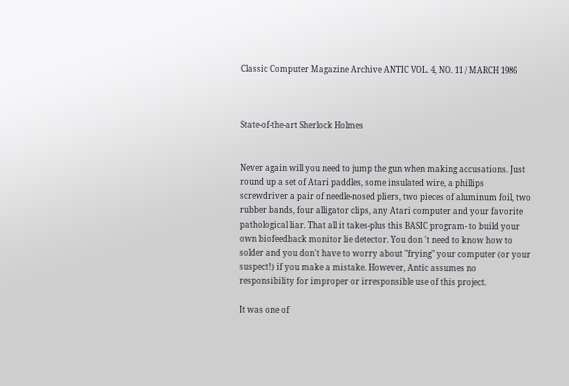Classic Computer Magazine Archive ANTIC VOL. 4, NO. 11 / MARCH 1986



State-of-the-art Sherlock Holmes


Never again will you need to jump the gun when making accusations. Just round up a set of Atari paddles, some insulated wire, a phillips screwdriver a pair of needle-nosed pliers, two pieces of aluminum foil, two rubber bands, four alligator clips, any Atari computer and your favorite pathological liar. That all it takes-plus this BASIC program- to build your own biofeedback monitor lie detector. You don 't need to know how to solder and you don't have to worry about "frying" your computer (or your suspect!) if you make a mistake. However, Antic assumes no responsibility for improper or irresponsible use of this project.

It was one of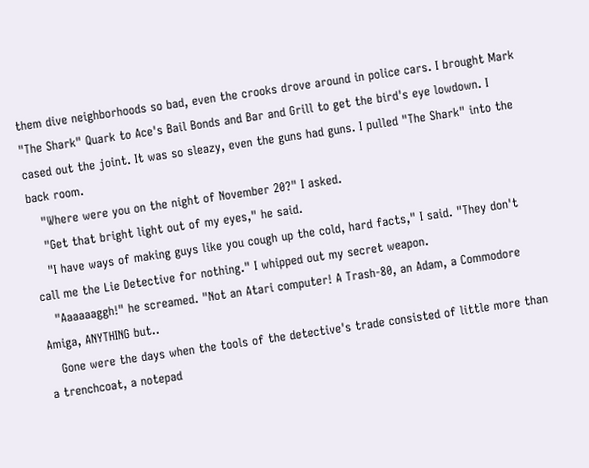them dive neighborhoods so bad, even the crooks drove around in police cars. I brought Mark "The Shark" Quark to Ace's Bail Bonds and Bar and Grill to get the bird's eye lowdown. I cased out the joint. It was so sleazy, even the guns had guns. I pulled "The Shark" into the back room.
   "Where were you on the night of November 20?" I asked.
   "Get that bright light out of my eyes," he said.
   "I have ways of making guys like you cough up the cold, hard facts," I said. "They don't call me the Lie Detective for nothing." I whipped out my secret weapon.
   "Aaaaaaggh!" he screamed. "Not an Atari computer! A Trash-80, an Adam, a Commodore Amiga, ANYTHING but..
   Gone were the days when the tools of the detective's trade consisted of little more than a trenchcoat, a notepad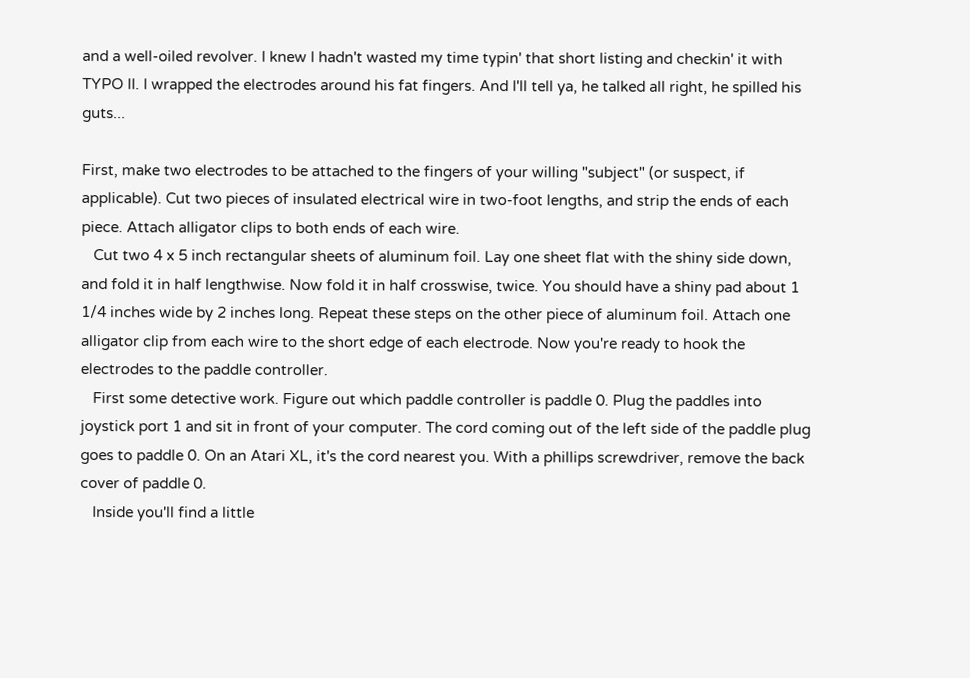and a well-oiled revolver. I knew I hadn't wasted my time typin' that short listing and checkin' it with TYPO II. I wrapped the electrodes around his fat fingers. And I'll tell ya, he talked all right, he spilled his guts...

First, make two electrodes to be attached to the fingers of your willing "subject" (or suspect, if applicable). Cut two pieces of insulated electrical wire in two-foot lengths, and strip the ends of each piece. Attach alligator clips to both ends of each wire.
   Cut two 4 x 5 inch rectangular sheets of aluminum foil. Lay one sheet flat with the shiny side down, and fold it in half lengthwise. Now fold it in half crosswise, twice. You should have a shiny pad about 1 1/4 inches wide by 2 inches long. Repeat these steps on the other piece of aluminum foil. Attach one alligator clip from each wire to the short edge of each electrode. Now you're ready to hook the electrodes to the paddle controller.
   First some detective work. Figure out which paddle controller is paddle 0. Plug the paddles into joystick port 1 and sit in front of your computer. The cord coming out of the left side of the paddle plug goes to paddle 0. On an Atari XL, it's the cord nearest you. With a phillips screwdriver, remove the back cover of paddle 0.
   Inside you'll find a little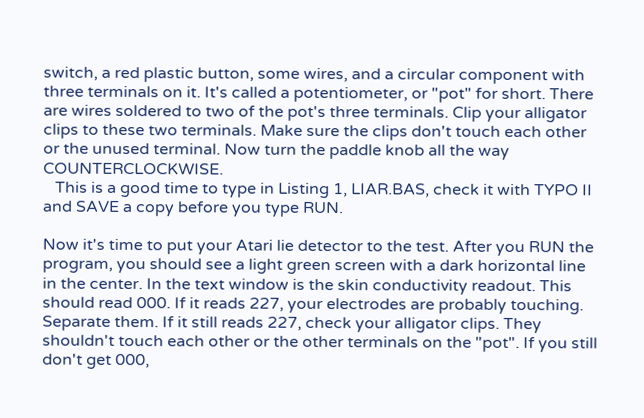switch, a red plastic button, some wires, and a circular component with three terminals on it. It's called a potentiometer, or "pot" for short. There are wires soldered to two of the pot's three terminals. Clip your alligator clips to these two terminals. Make sure the clips don't touch each other or the unused terminal. Now turn the paddle knob all the way COUNTERCLOCKWISE.
   This is a good time to type in Listing 1, LIAR.BAS, check it with TYPO II and SAVE a copy before you type RUN.

Now it's time to put your Atari lie detector to the test. After you RUN the program, you should see a light green screen with a dark horizontal line in the center. In the text window is the skin conductivity readout. This should read 000. If it reads 227, your electrodes are probably touching. Separate them. If it still reads 227, check your alligator clips. They shouldn't touch each other or the other terminals on the "pot". If you still don't get 000,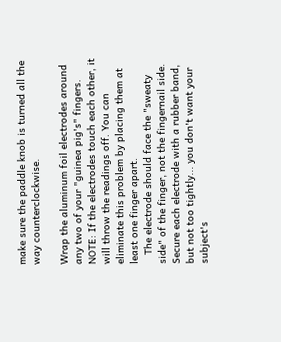make sure the paddle knob is turned all the way counterclockwise.

Wrap the aluminum foil electrodes around any two of your "guinea pig's" fingers. NOTE: If the electrodes touch each other, it will throw the readings off. You can eliminate this problem by placing them at least one finger apart.
   The electrode should face the "sweaty side" of the finger, not the fingernail side. Secure each electrode with a rubber band, but not too tightly... you don't want your subject's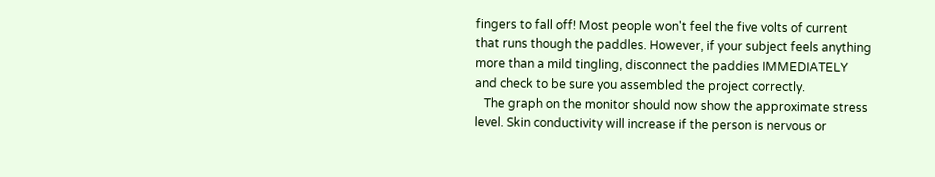fingers to fall off! Most people won't feel the five volts of current that runs though the paddles. However, if your subject feels anything more than a mild tingling, disconnect the paddies IMMEDIATELY and check to be sure you assembled the project correctly.
   The graph on the monitor should now show the approximate stress level. Skin conductivity will increase if the person is nervous or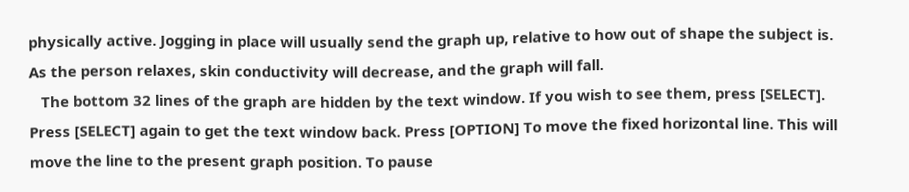physically active. Jogging in place will usually send the graph up, relative to how out of shape the subject is. As the person relaxes, skin conductivity will decrease, and the graph will fall.
   The bottom 32 lines of the graph are hidden by the text window. If you wish to see them, press [SELECT]. Press [SELECT] again to get the text window back. Press [OPTION] To move the fixed horizontal line. This will move the line to the present graph position. To pause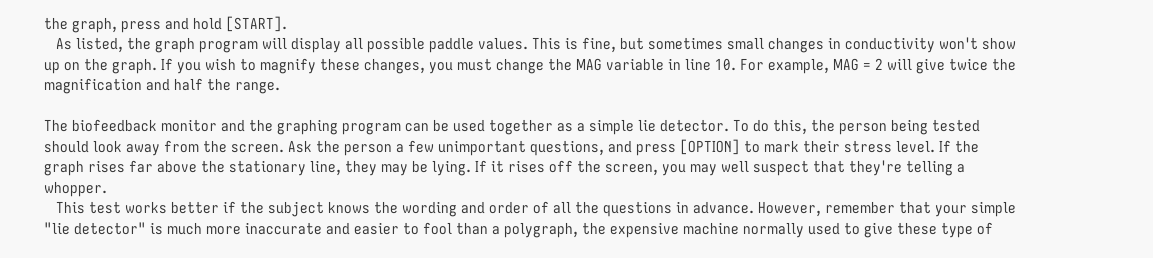the graph, press and hold [START].
   As listed, the graph program will display all possible paddle values. This is fine, but sometimes small changes in conductivity won't show up on the graph. If you wish to magnify these changes, you must change the MAG variable in line 10. For example, MAG = 2 will give twice the magnification and half the range.

The biofeedback monitor and the graphing program can be used together as a simple lie detector. To do this, the person being tested should look away from the screen. Ask the person a few unimportant questions, and press [OPTION] to mark their stress level. If the graph rises far above the stationary line, they may be lying. If it rises off the screen, you may well suspect that they're telling a whopper.
   This test works better if the subject knows the wording and order of all the questions in advance. However, remember that your simple "lie detector" is much more inaccurate and easier to fool than a polygraph, the expensive machine normally used to give these type of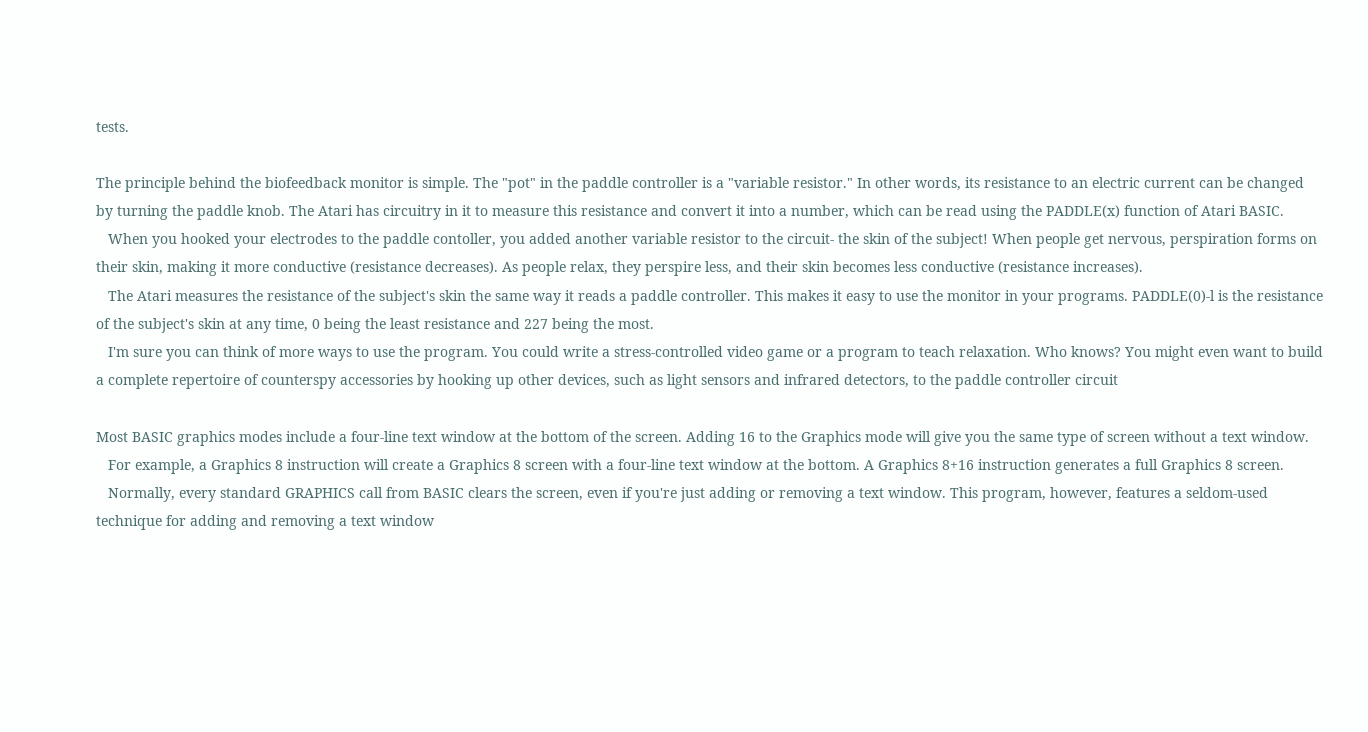tests.

The principle behind the biofeedback monitor is simple. The "pot" in the paddle controller is a "variable resistor." In other words, its resistance to an electric current can be changed by turning the paddle knob. The Atari has circuitry in it to measure this resistance and convert it into a number, which can be read using the PADDLE(x) function of Atari BASIC.
   When you hooked your electrodes to the paddle contoller, you added another variable resistor to the circuit- the skin of the subject! When people get nervous, perspiration forms on their skin, making it more conductive (resistance decreases). As people relax, they perspire less, and their skin becomes less conductive (resistance increases).
   The Atari measures the resistance of the subject's skin the same way it reads a paddle controller. This makes it easy to use the monitor in your programs. PADDLE(0)-l is the resistance of the subject's skin at any time, 0 being the least resistance and 227 being the most.
   I'm sure you can think of more ways to use the program. You could write a stress-controlled video game or a program to teach relaxation. Who knows? You might even want to build a complete repertoire of counterspy accessories by hooking up other devices, such as light sensors and infrared detectors, to the paddle controller circuit

Most BASIC graphics modes include a four-line text window at the bottom of the screen. Adding 16 to the Graphics mode will give you the same type of screen without a text window.
   For example, a Graphics 8 instruction will create a Graphics 8 screen with a four-line text window at the bottom. A Graphics 8+16 instruction generates a full Graphics 8 screen.
   Normally, every standard GRAPHICS call from BASIC clears the screen, even if you're just adding or removing a text window. This program, however, features a seldom-used technique for adding and removing a text window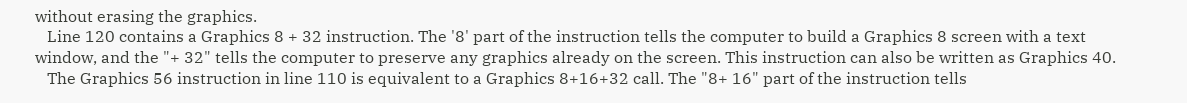without erasing the graphics.
   Line 120 contains a Graphics 8 + 32 instruction. The '8' part of the instruction tells the computer to build a Graphics 8 screen with a text window, and the "+ 32" tells the computer to preserve any graphics already on the screen. This instruction can also be written as Graphics 40.
   The Graphics 56 instruction in line 110 is equivalent to a Graphics 8+16+32 call. The "8+ 16" part of the instruction tells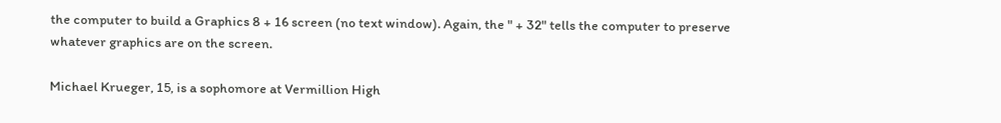the computer to build a Graphics 8 + 16 screen (no text window). Again, the " + 32" tells the computer to preserve whatever graphics are on the screen.

Michael Krueger, 15, is a sophomore at Vermillion High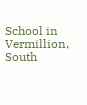School in Vermillion, South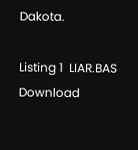Dakota.

Listing 1  LIAR.BAS Download